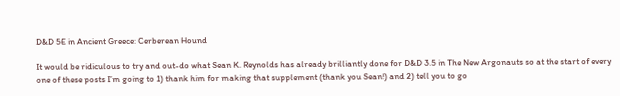D&D 5E in Ancient Greece: Cerberean Hound

It would be ridiculous to try and out-do what Sean K. Reynolds has already brilliantly done for D&D 3.5 in The New Argonauts so at the start of every one of these posts I’m going to 1) thank him for making that supplement (thank you Sean!) and 2) tell you to go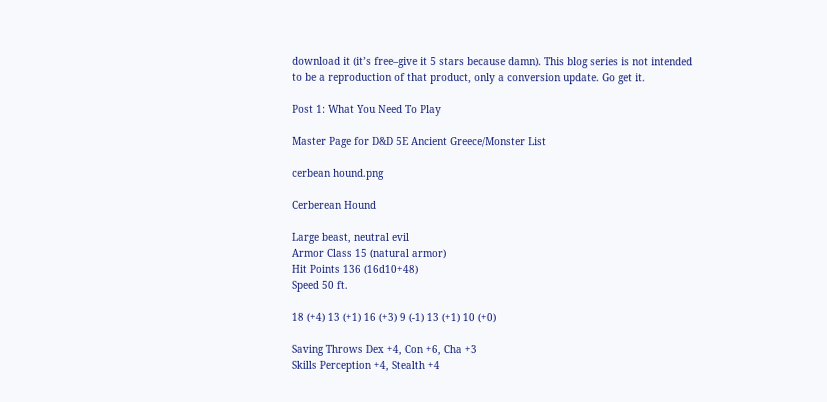download it (it’s free–give it 5 stars because damn). This blog series is not intended to be a reproduction of that product, only a conversion update. Go get it.

Post 1: What You Need To Play

Master Page for D&D 5E Ancient Greece/Monster List

cerbean hound.png

Cerberean Hound

Large beast, neutral evil
Armor Class 15 (natural armor)
Hit Points 136 (16d10+48)
Speed 50 ft.

18 (+4) 13 (+1) 16 (+3) 9 (-1) 13 (+1) 10 (+0)

Saving Throws Dex +4, Con +6, Cha +3
Skills Perception +4, Stealth +4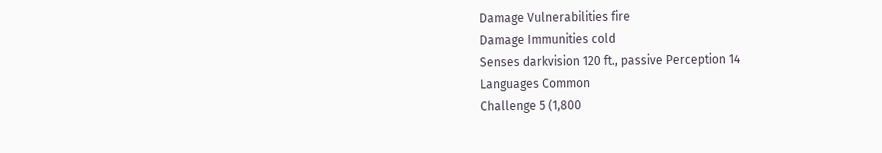Damage Vulnerabilities fire
Damage Immunities cold
Senses darkvision 120 ft., passive Perception 14
Languages Common
Challenge 5 (1,800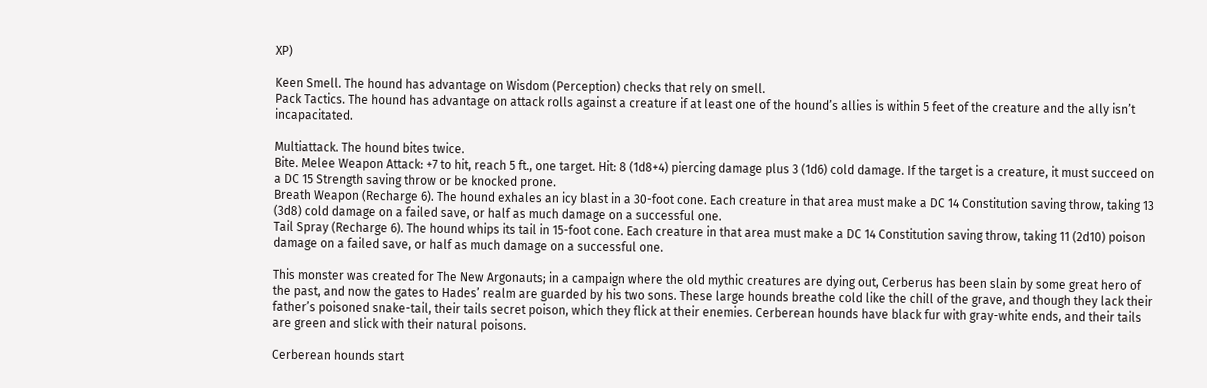XP)

Keen Smell. The hound has advantage on Wisdom (Perception) checks that rely on smell.
Pack Tactics. The hound has advantage on attack rolls against a creature if at least one of the hound’s allies is within 5 feet of the creature and the ally isn’t incapacitated.

Multiattack. The hound bites twice.
Bite. Melee Weapon Attack: +7 to hit, reach 5 ft., one target. Hit: 8 (1d8+4) piercing damage plus 3 (1d6) cold damage. If the target is a creature, it must succeed on a DC 15 Strength saving throw or be knocked prone.
Breath Weapon (Recharge 6). The hound exhales an icy blast in a 30-foot cone. Each creature in that area must make a DC 14 Constitution saving throw, taking 13 (3d8) cold damage on a failed save, or half as much damage on a successful one.
Tail Spray (Recharge 6). The hound whips its tail in 15-foot cone. Each creature in that area must make a DC 14 Constitution saving throw, taking 11 (2d10) poison damage on a failed save, or half as much damage on a successful one.

This monster was created for The New Argonauts; in a campaign where the old mythic creatures are dying out, Cerberus has been slain by some great hero of the past, and now the gates to Hades’ realm are guarded by his two sons. These large hounds breathe cold like the chill of the grave, and though they lack their father’s poisoned snake-tail, their tails secret poison, which they flick at their enemies. Cerberean hounds have black fur with gray-white ends, and their tails are green and slick with their natural poisons.

Cerberean hounds start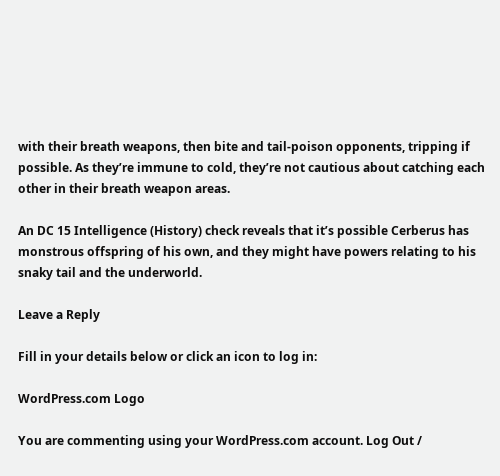with their breath weapons, then bite and tail-poison opponents, tripping if possible. As they’re immune to cold, they’re not cautious about catching each other in their breath weapon areas.

An DC 15 Intelligence (History) check reveals that it’s possible Cerberus has monstrous offspring of his own, and they might have powers relating to his snaky tail and the underworld.

Leave a Reply

Fill in your details below or click an icon to log in:

WordPress.com Logo

You are commenting using your WordPress.com account. Log Out /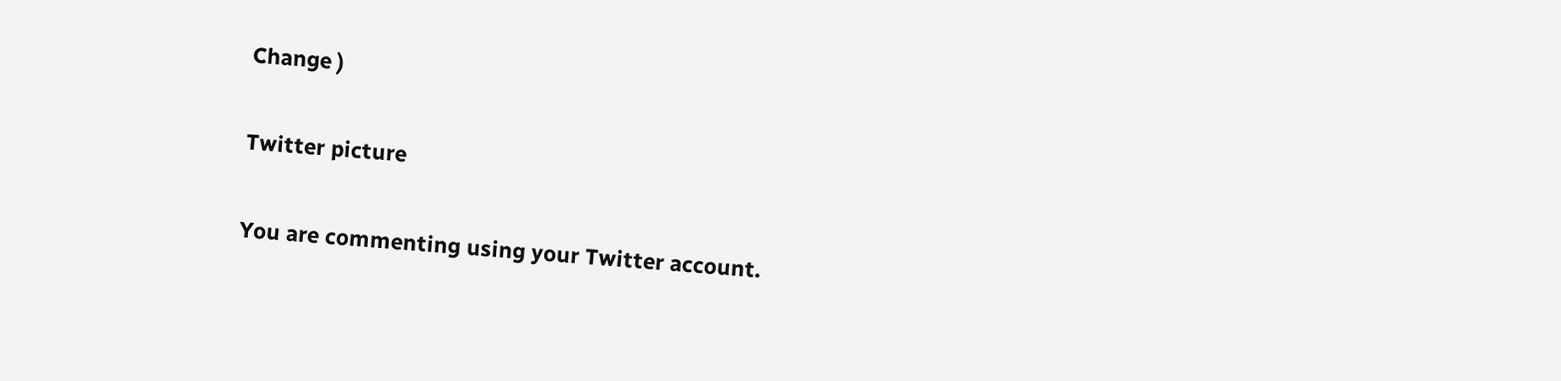Change )

Twitter picture

You are commenting using your Twitter account.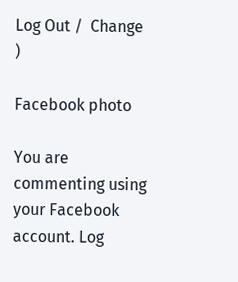Log Out /  Change )

Facebook photo

You are commenting using your Facebook account. Log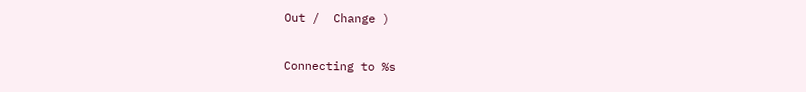Out /  Change )

Connecting to %s